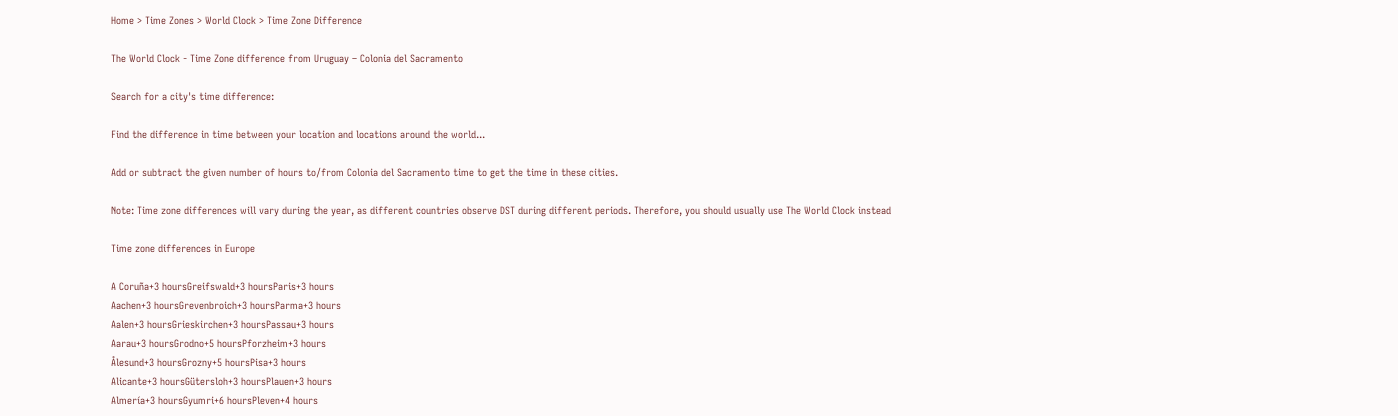Home > Time Zones > World Clock > Time Zone Difference

The World Clock - Time Zone difference from Uruguay – Colonia del Sacramento

Search for a city's time difference:

Find the difference in time between your location and locations around the world...

Add or subtract the given number of hours to/from Colonia del Sacramento time to get the time in these cities.

Note: Time zone differences will vary during the year, as different countries observe DST during different periods. Therefore, you should usually use The World Clock instead

Time zone differences in Europe

A Coruña+3 hoursGreifswald+3 hoursParis+3 hours
Aachen+3 hoursGrevenbroich+3 hoursParma+3 hours
Aalen+3 hoursGrieskirchen+3 hoursPassau+3 hours
Aarau+3 hoursGrodno+5 hoursPforzheim+3 hours
Ålesund+3 hoursGrozny+5 hoursPisa+3 hours
Alicante+3 hoursGütersloh+3 hoursPlauen+3 hours
Almería+3 hoursGyumri+6 hoursPleven+4 hours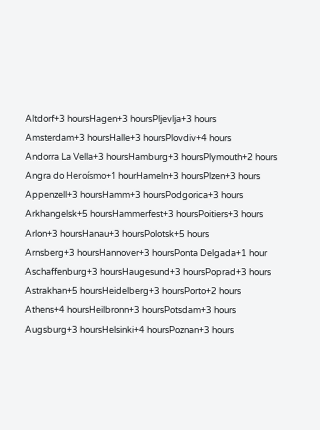Altdorf+3 hoursHagen+3 hoursPljevlja+3 hours
Amsterdam+3 hoursHalle+3 hoursPlovdiv+4 hours
Andorra La Vella+3 hoursHamburg+3 hoursPlymouth+2 hours
Angra do Heroísmo+1 hourHameln+3 hoursPlzen+3 hours
Appenzell+3 hoursHamm+3 hoursPodgorica+3 hours
Arkhangelsk+5 hoursHammerfest+3 hoursPoitiers+3 hours
Arlon+3 hoursHanau+3 hoursPolotsk+5 hours
Arnsberg+3 hoursHannover+3 hoursPonta Delgada+1 hour
Aschaffenburg+3 hoursHaugesund+3 hoursPoprad+3 hours
Astrakhan+5 hoursHeidelberg+3 hoursPorto+2 hours
Athens+4 hoursHeilbronn+3 hoursPotsdam+3 hours
Augsburg+3 hoursHelsinki+4 hoursPoznan+3 hours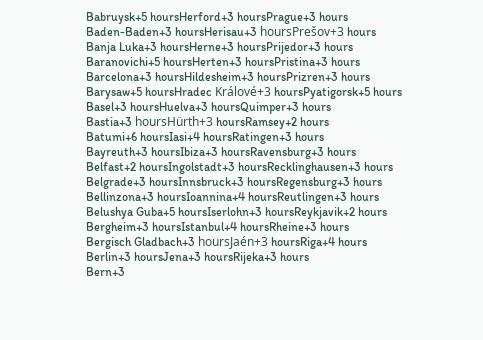Babruysk+5 hoursHerford+3 hoursPrague+3 hours
Baden-Baden+3 hoursHerisau+3 hoursPrešov+3 hours
Banja Luka+3 hoursHerne+3 hoursPrijedor+3 hours
Baranovichi+5 hoursHerten+3 hoursPristina+3 hours
Barcelona+3 hoursHildesheim+3 hoursPrizren+3 hours
Barysaw+5 hoursHradec Králové+3 hoursPyatigorsk+5 hours
Basel+3 hoursHuelva+3 hoursQuimper+3 hours
Bastia+3 hoursHürth+3 hoursRamsey+2 hours
Batumi+6 hoursIasi+4 hoursRatingen+3 hours
Bayreuth+3 hoursIbiza+3 hoursRavensburg+3 hours
Belfast+2 hoursIngolstadt+3 hoursRecklinghausen+3 hours
Belgrade+3 hoursInnsbruck+3 hoursRegensburg+3 hours
Bellinzona+3 hoursIoannina+4 hoursReutlingen+3 hours
Belushya Guba+5 hoursIserlohn+3 hoursReykjavik+2 hours
Bergheim+3 hoursIstanbul+4 hoursRheine+3 hours
Bergisch Gladbach+3 hoursJaén+3 hoursRiga+4 hours
Berlin+3 hoursJena+3 hoursRijeka+3 hours
Bern+3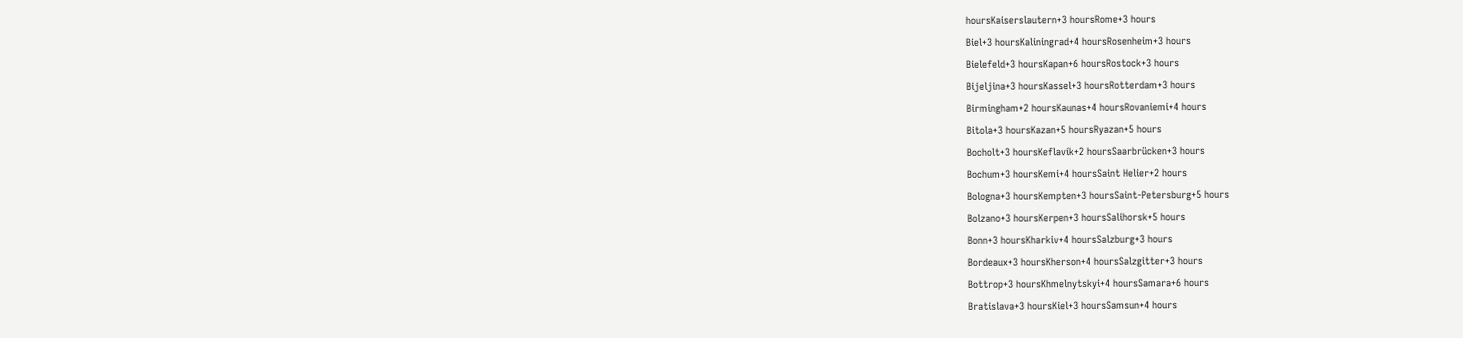hoursKaiserslautern+3 hoursRome+3 hours
Biel+3 hoursKaliningrad+4 hoursRosenheim+3 hours
Bielefeld+3 hoursKapan+6 hoursRostock+3 hours
Bijeljina+3 hoursKassel+3 hoursRotterdam+3 hours
Birmingham+2 hoursKaunas+4 hoursRovaniemi+4 hours
Bitola+3 hoursKazan+5 hoursRyazan+5 hours
Bocholt+3 hoursKeflavík+2 hoursSaarbrücken+3 hours
Bochum+3 hoursKemi+4 hoursSaint Helier+2 hours
Bologna+3 hoursKempten+3 hoursSaint-Petersburg+5 hours
Bolzano+3 hoursKerpen+3 hoursSalihorsk+5 hours
Bonn+3 hoursKharkiv+4 hoursSalzburg+3 hours
Bordeaux+3 hoursKherson+4 hoursSalzgitter+3 hours
Bottrop+3 hoursKhmelnytskyi+4 hoursSamara+6 hours
Bratislava+3 hoursKiel+3 hoursSamsun+4 hours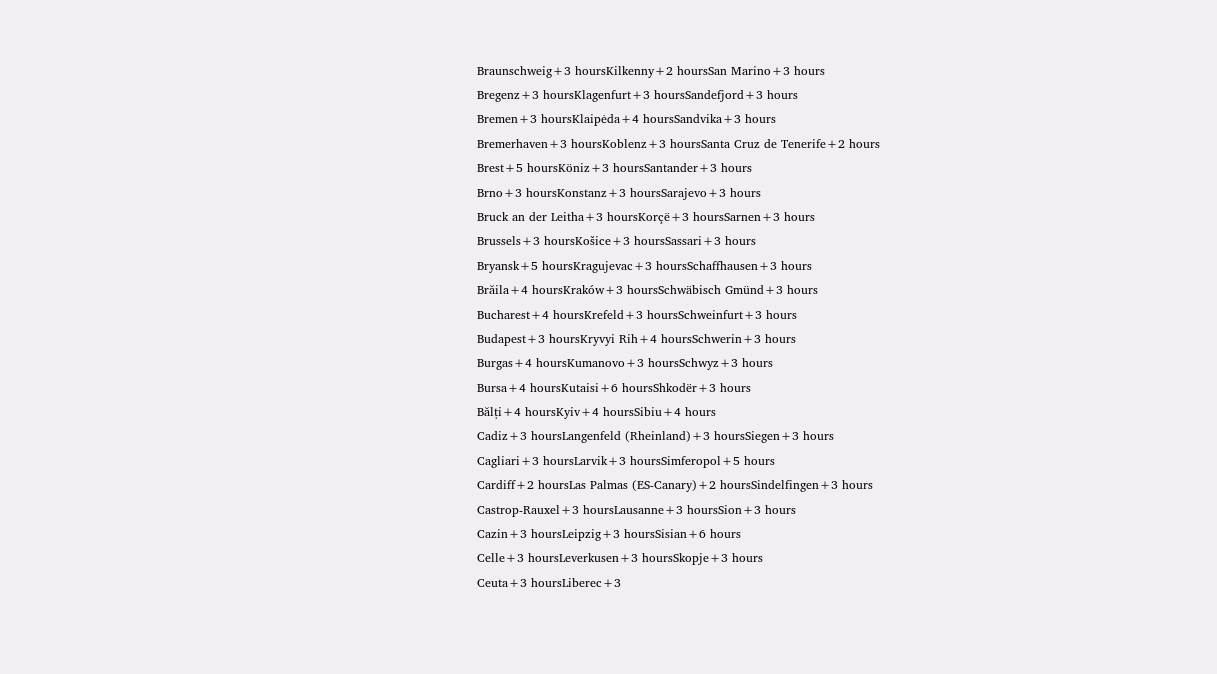Braunschweig+3 hoursKilkenny+2 hoursSan Marino+3 hours
Bregenz+3 hoursKlagenfurt+3 hoursSandefjord+3 hours
Bremen+3 hoursKlaipėda+4 hoursSandvika+3 hours
Bremerhaven+3 hoursKoblenz+3 hoursSanta Cruz de Tenerife+2 hours
Brest+5 hoursKöniz+3 hoursSantander+3 hours
Brno+3 hoursKonstanz+3 hoursSarajevo+3 hours
Bruck an der Leitha+3 hoursKorçë+3 hoursSarnen+3 hours
Brussels+3 hoursKošice+3 hoursSassari+3 hours
Bryansk+5 hoursKragujevac+3 hoursSchaffhausen+3 hours
Brăila+4 hoursKraków+3 hoursSchwäbisch Gmünd+3 hours
Bucharest+4 hoursKrefeld+3 hoursSchweinfurt+3 hours
Budapest+3 hoursKryvyi Rih+4 hoursSchwerin+3 hours
Burgas+4 hoursKumanovo+3 hoursSchwyz+3 hours
Bursa+4 hoursKutaisi+6 hoursShkodër+3 hours
Bălți+4 hoursKyiv+4 hoursSibiu+4 hours
Cadiz+3 hoursLangenfeld (Rheinland)+3 hoursSiegen+3 hours
Cagliari+3 hoursLarvik+3 hoursSimferopol+5 hours
Cardiff+2 hoursLas Palmas (ES-Canary)+2 hoursSindelfingen+3 hours
Castrop-Rauxel+3 hoursLausanne+3 hoursSion+3 hours
Cazin+3 hoursLeipzig+3 hoursSisian+6 hours
Celle+3 hoursLeverkusen+3 hoursSkopje+3 hours
Ceuta+3 hoursLiberec+3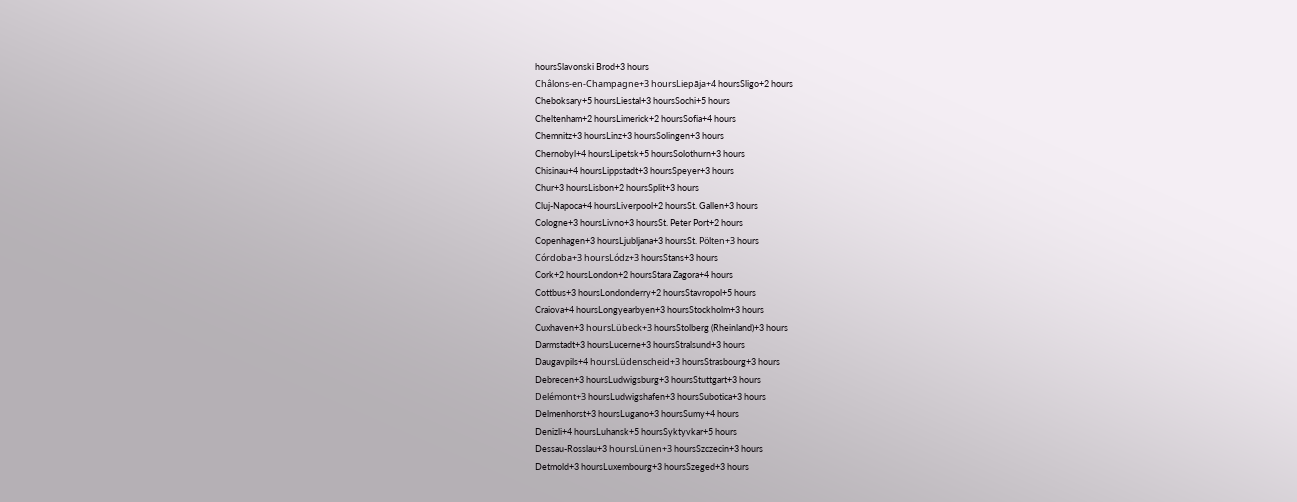hoursSlavonski Brod+3 hours
Châlons-en-Champagne+3 hoursLiepāja+4 hoursSligo+2 hours
Cheboksary+5 hoursLiestal+3 hoursSochi+5 hours
Cheltenham+2 hoursLimerick+2 hoursSofia+4 hours
Chemnitz+3 hoursLinz+3 hoursSolingen+3 hours
Chernobyl+4 hoursLipetsk+5 hoursSolothurn+3 hours
Chisinau+4 hoursLippstadt+3 hoursSpeyer+3 hours
Chur+3 hoursLisbon+2 hoursSplit+3 hours
Cluj-Napoca+4 hoursLiverpool+2 hoursSt. Gallen+3 hours
Cologne+3 hoursLivno+3 hoursSt. Peter Port+2 hours
Copenhagen+3 hoursLjubljana+3 hoursSt. Pölten+3 hours
Córdoba+3 hoursLódz+3 hoursStans+3 hours
Cork+2 hoursLondon+2 hoursStara Zagora+4 hours
Cottbus+3 hoursLondonderry+2 hoursStavropol+5 hours
Craiova+4 hoursLongyearbyen+3 hoursStockholm+3 hours
Cuxhaven+3 hoursLübeck+3 hoursStolberg (Rheinland)+3 hours
Darmstadt+3 hoursLucerne+3 hoursStralsund+3 hours
Daugavpils+4 hoursLüdenscheid+3 hoursStrasbourg+3 hours
Debrecen+3 hoursLudwigsburg+3 hoursStuttgart+3 hours
Delémont+3 hoursLudwigshafen+3 hoursSubotica+3 hours
Delmenhorst+3 hoursLugano+3 hoursSumy+4 hours
Denizli+4 hoursLuhansk+5 hoursSyktyvkar+5 hours
Dessau-Rosslau+3 hoursLünen+3 hoursSzczecin+3 hours
Detmold+3 hoursLuxembourg+3 hoursSzeged+3 hours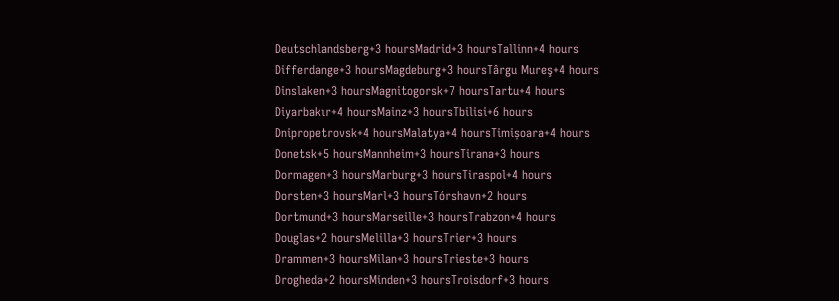Deutschlandsberg+3 hoursMadrid+3 hoursTallinn+4 hours
Differdange+3 hoursMagdeburg+3 hoursTârgu Mureş+4 hours
Dinslaken+3 hoursMagnitogorsk+7 hoursTartu+4 hours
Diyarbakır+4 hoursMainz+3 hoursTbilisi+6 hours
Dnipropetrovsk+4 hoursMalatya+4 hoursTimișoara+4 hours
Donetsk+5 hoursMannheim+3 hoursTirana+3 hours
Dormagen+3 hoursMarburg+3 hoursTiraspol+4 hours
Dorsten+3 hoursMarl+3 hoursTórshavn+2 hours
Dortmund+3 hoursMarseille+3 hoursTrabzon+4 hours
Douglas+2 hoursMelilla+3 hoursTrier+3 hours
Drammen+3 hoursMilan+3 hoursTrieste+3 hours
Drogheda+2 hoursMinden+3 hoursTroisdorf+3 hours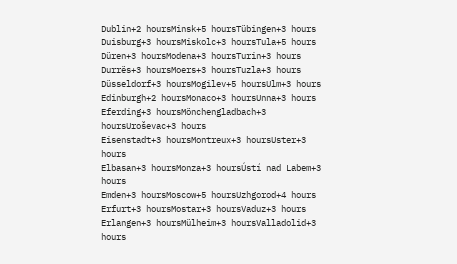Dublin+2 hoursMinsk+5 hoursTübingen+3 hours
Duisburg+3 hoursMiskolc+3 hoursTula+5 hours
Düren+3 hoursModena+3 hoursTurin+3 hours
Durrës+3 hoursMoers+3 hoursTuzla+3 hours
Düsseldorf+3 hoursMogilev+5 hoursUlm+3 hours
Edinburgh+2 hoursMonaco+3 hoursUnna+3 hours
Eferding+3 hoursMönchengladbach+3 hoursUroševac+3 hours
Eisenstadt+3 hoursMontreux+3 hoursUster+3 hours
Elbasan+3 hoursMonza+3 hoursÚstí nad Labem+3 hours
Emden+3 hoursMoscow+5 hoursUzhgorod+4 hours
Erfurt+3 hoursMostar+3 hoursVaduz+3 hours
Erlangen+3 hoursMülheim+3 hoursValladolid+3 hours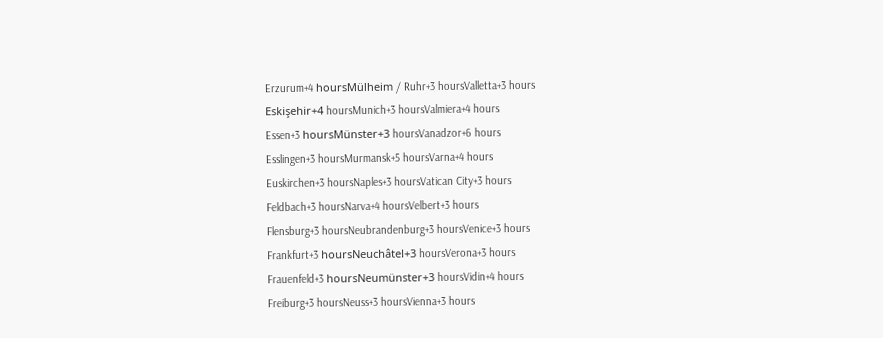Erzurum+4 hoursMülheim / Ruhr+3 hoursValletta+3 hours
Eskişehir+4 hoursMunich+3 hoursValmiera+4 hours
Essen+3 hoursMünster+3 hoursVanadzor+6 hours
Esslingen+3 hoursMurmansk+5 hoursVarna+4 hours
Euskirchen+3 hoursNaples+3 hoursVatican City+3 hours
Feldbach+3 hoursNarva+4 hoursVelbert+3 hours
Flensburg+3 hoursNeubrandenburg+3 hoursVenice+3 hours
Frankfurt+3 hoursNeuchâtel+3 hoursVerona+3 hours
Frauenfeld+3 hoursNeumünster+3 hoursVidin+4 hours
Freiburg+3 hoursNeuss+3 hoursVienna+3 hours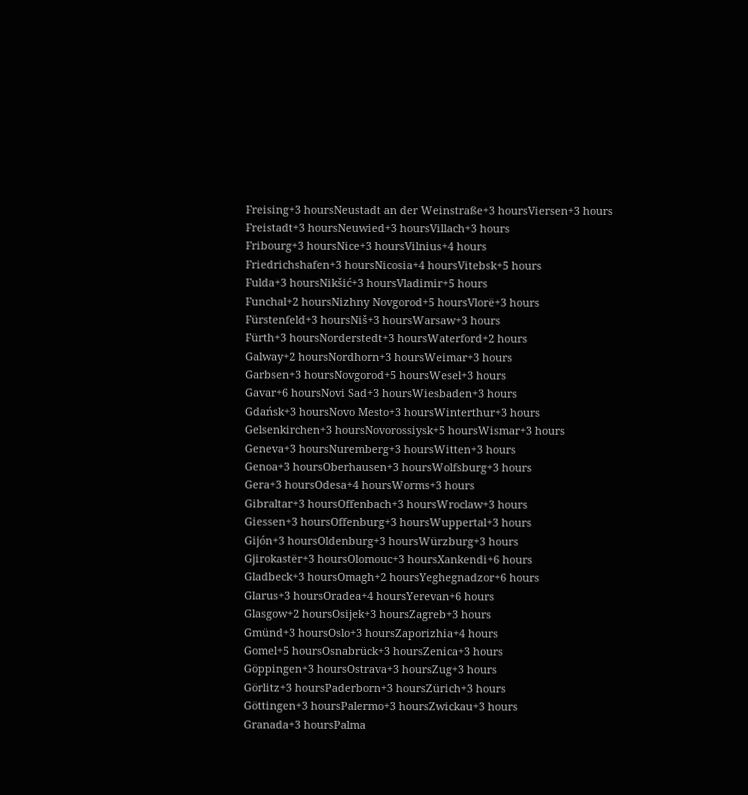Freising+3 hoursNeustadt an der Weinstraße+3 hoursViersen+3 hours
Freistadt+3 hoursNeuwied+3 hoursVillach+3 hours
Fribourg+3 hoursNice+3 hoursVilnius+4 hours
Friedrichshafen+3 hoursNicosia+4 hoursVitebsk+5 hours
Fulda+3 hoursNikšić+3 hoursVladimir+5 hours
Funchal+2 hoursNizhny Novgorod+5 hoursVlorë+3 hours
Fürstenfeld+3 hoursNiš+3 hoursWarsaw+3 hours
Fürth+3 hoursNorderstedt+3 hoursWaterford+2 hours
Galway+2 hoursNordhorn+3 hoursWeimar+3 hours
Garbsen+3 hoursNovgorod+5 hoursWesel+3 hours
Gavar+6 hoursNovi Sad+3 hoursWiesbaden+3 hours
Gdańsk+3 hoursNovo Mesto+3 hoursWinterthur+3 hours
Gelsenkirchen+3 hoursNovorossiysk+5 hoursWismar+3 hours
Geneva+3 hoursNuremberg+3 hoursWitten+3 hours
Genoa+3 hoursOberhausen+3 hoursWolfsburg+3 hours
Gera+3 hoursOdesa+4 hoursWorms+3 hours
Gibraltar+3 hoursOffenbach+3 hoursWroclaw+3 hours
Giessen+3 hoursOffenburg+3 hoursWuppertal+3 hours
Gijón+3 hoursOldenburg+3 hoursWürzburg+3 hours
Gjirokastër+3 hoursOlomouc+3 hoursXankendi+6 hours
Gladbeck+3 hoursOmagh+2 hoursYeghegnadzor+6 hours
Glarus+3 hoursOradea+4 hoursYerevan+6 hours
Glasgow+2 hoursOsijek+3 hoursZagreb+3 hours
Gmünd+3 hoursOslo+3 hoursZaporizhia+4 hours
Gomel+5 hoursOsnabrück+3 hoursZenica+3 hours
Göppingen+3 hoursOstrava+3 hoursZug+3 hours
Görlitz+3 hoursPaderborn+3 hoursZürich+3 hours
Göttingen+3 hoursPalermo+3 hoursZwickau+3 hours
Granada+3 hoursPalma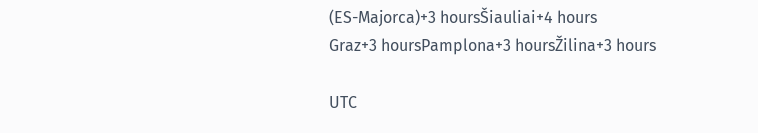(ES-Majorca)+3 hoursŠiauliai+4 hours
Graz+3 hoursPamplona+3 hoursŽilina+3 hours

UTC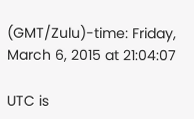(GMT/Zulu)-time: Friday, March 6, 2015 at 21:04:07

UTC is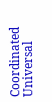Coordinated Universal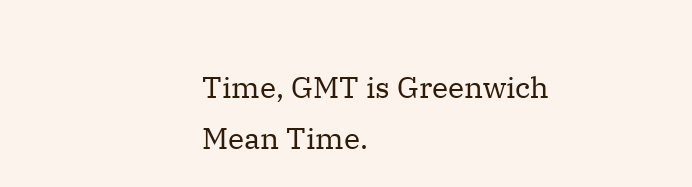Time, GMT is Greenwich Mean Time.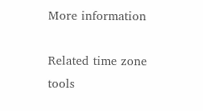More information

Related time zone tools